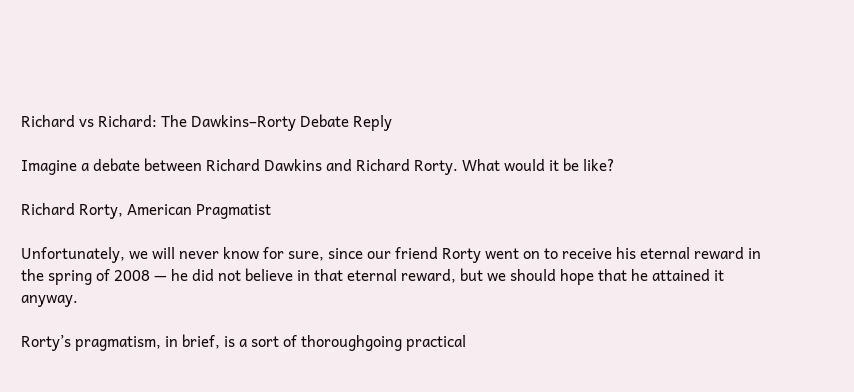Richard vs Richard: The Dawkins–Rorty Debate Reply

Imagine a debate between Richard Dawkins and Richard Rorty. What would it be like?

Richard Rorty, American Pragmatist

Unfortunately, we will never know for sure, since our friend Rorty went on to receive his eternal reward in the spring of 2008 — he did not believe in that eternal reward, but we should hope that he attained it anyway.

Rorty’s pragmatism, in brief, is a sort of thoroughgoing practical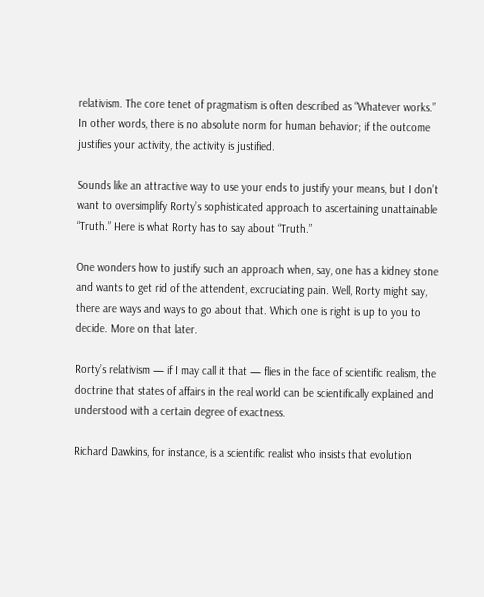relativism. The core tenet of pragmatism is often described as “Whatever works.” In other words, there is no absolute norm for human behavior; if the outcome justifies your activity, the activity is justified.

Sounds like an attractive way to use your ends to justify your means, but I don’t want to oversimplify Rorty’s sophisticated approach to ascertaining unattainable “Truth.” Here is what Rorty has to say about “Truth.”

One wonders how to justify such an approach when, say, one has a kidney stone and wants to get rid of the attendent, excruciating pain. Well, Rorty might say, there are ways and ways to go about that. Which one is right is up to you to decide. More on that later.

Rorty’s relativism — if I may call it that — flies in the face of scientific realism, the doctrine that states of affairs in the real world can be scientifically explained and understood with a certain degree of exactness.

Richard Dawkins, for instance, is a scientific realist who insists that evolution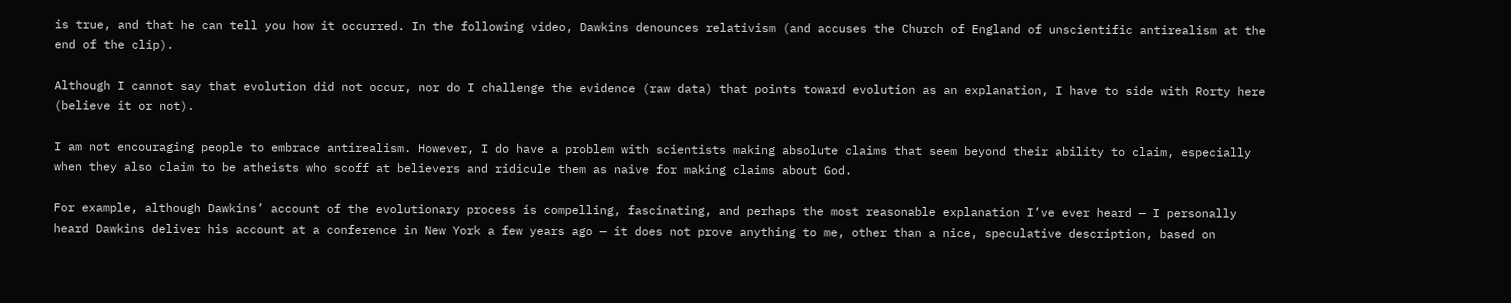is true, and that he can tell you how it occurred. In the following video, Dawkins denounces relativism (and accuses the Church of England of unscientific antirealism at the end of the clip).

Although I cannot say that evolution did not occur, nor do I challenge the evidence (raw data) that points toward evolution as an explanation, I have to side with Rorty here (believe it or not).

I am not encouraging people to embrace antirealism. However, I do have a problem with scientists making absolute claims that seem beyond their ability to claim, especially when they also claim to be atheists who scoff at believers and ridicule them as naive for making claims about God.

For example, although Dawkins’ account of the evolutionary process is compelling, fascinating, and perhaps the most reasonable explanation I’ve ever heard — I personally heard Dawkins deliver his account at a conference in New York a few years ago — it does not prove anything to me, other than a nice, speculative description, based on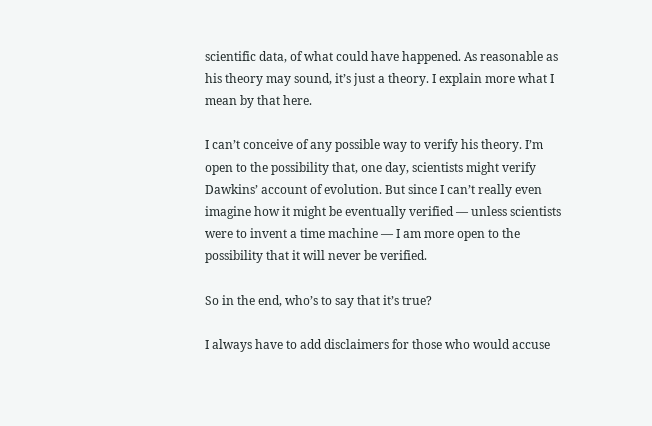scientific data, of what could have happened. As reasonable as his theory may sound, it’s just a theory. I explain more what I mean by that here.

I can’t conceive of any possible way to verify his theory. I’m open to the possibility that, one day, scientists might verify Dawkins’ account of evolution. But since I can’t really even imagine how it might be eventually verified — unless scientists were to invent a time machine — I am more open to the possibility that it will never be verified.

So in the end, who’s to say that it’s true?

I always have to add disclaimers for those who would accuse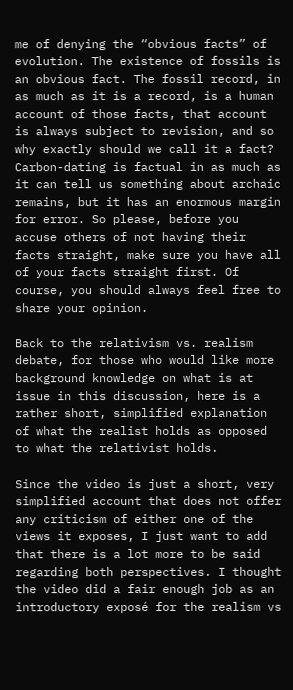me of denying the “obvious facts” of evolution. The existence of fossils is an obvious fact. The fossil record, in as much as it is a record, is a human account of those facts, that account is always subject to revision, and so why exactly should we call it a fact? Carbon-dating is factual in as much as it can tell us something about archaic remains, but it has an enormous margin for error. So please, before you accuse others of not having their facts straight, make sure you have all of your facts straight first. Of course, you should always feel free to share your opinion.

Back to the relativism vs. realism debate, for those who would like more background knowledge on what is at issue in this discussion, here is a rather short, simplified explanation of what the realist holds as opposed to what the relativist holds.

Since the video is just a short, very simplified account that does not offer any criticism of either one of the views it exposes, I just want to add that there is a lot more to be said regarding both perspectives. I thought the video did a fair enough job as an introductory exposé for the realism vs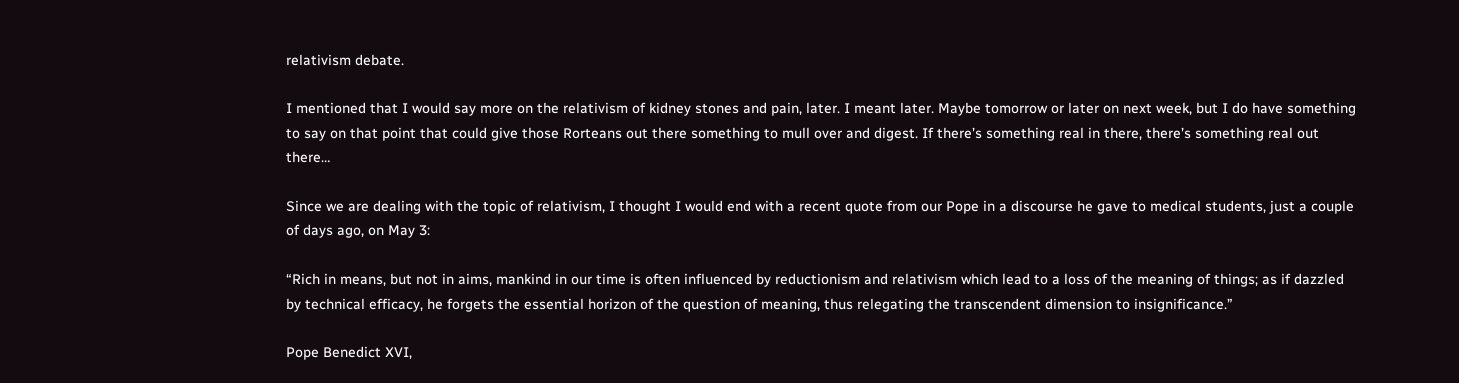relativism debate.

I mentioned that I would say more on the relativism of kidney stones and pain, later. I meant later. Maybe tomorrow or later on next week, but I do have something to say on that point that could give those Rorteans out there something to mull over and digest. If there’s something real in there, there’s something real out there…

Since we are dealing with the topic of relativism, I thought I would end with a recent quote from our Pope in a discourse he gave to medical students, just a couple of days ago, on May 3:

“Rich in means, but not in aims, mankind in our time is often influenced by reductionism and relativism which lead to a loss of the meaning of things; as if dazzled by technical efficacy, he forgets the essential horizon of the question of meaning, thus relegating the transcendent dimension to insignificance.”

Pope Benedict XVI,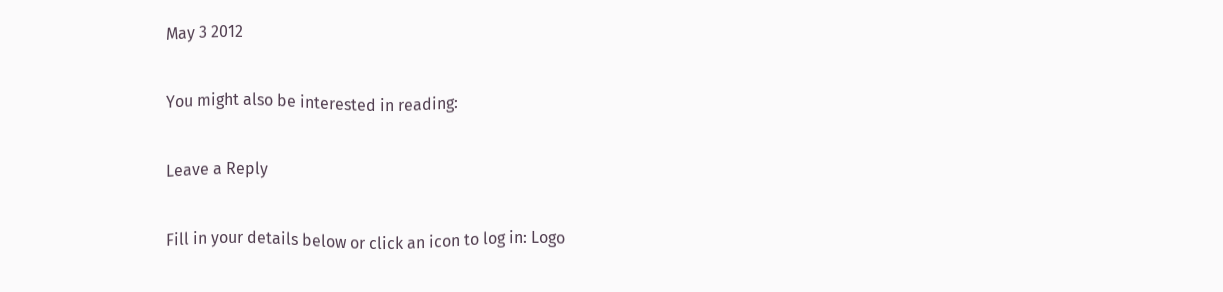May 3 2012

You might also be interested in reading:

Leave a Reply

Fill in your details below or click an icon to log in: Logo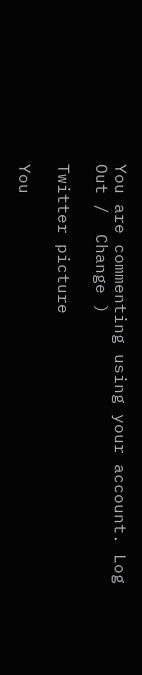You are commenting using your account. Log Out /  Change )

Twitter picture

You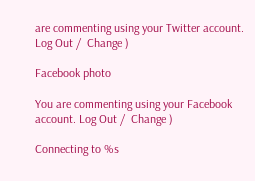are commenting using your Twitter account. Log Out /  Change )

Facebook photo

You are commenting using your Facebook account. Log Out /  Change )

Connecting to %s